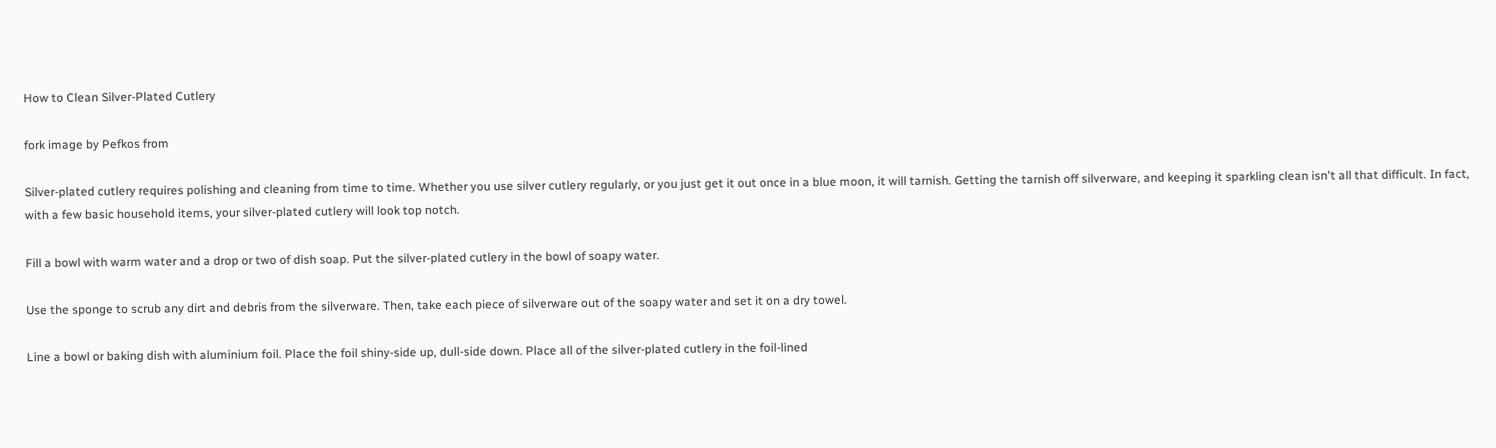How to Clean Silver-Plated Cutlery

fork image by Pefkos from

Silver-plated cutlery requires polishing and cleaning from time to time. Whether you use silver cutlery regularly, or you just get it out once in a blue moon, it will tarnish. Getting the tarnish off silverware, and keeping it sparkling clean isn't all that difficult. In fact, with a few basic household items, your silver-plated cutlery will look top notch.

Fill a bowl with warm water and a drop or two of dish soap. Put the silver-plated cutlery in the bowl of soapy water.

Use the sponge to scrub any dirt and debris from the silverware. Then, take each piece of silverware out of the soapy water and set it on a dry towel.

Line a bowl or baking dish with aluminium foil. Place the foil shiny-side up, dull-side down. Place all of the silver-plated cutlery in the foil-lined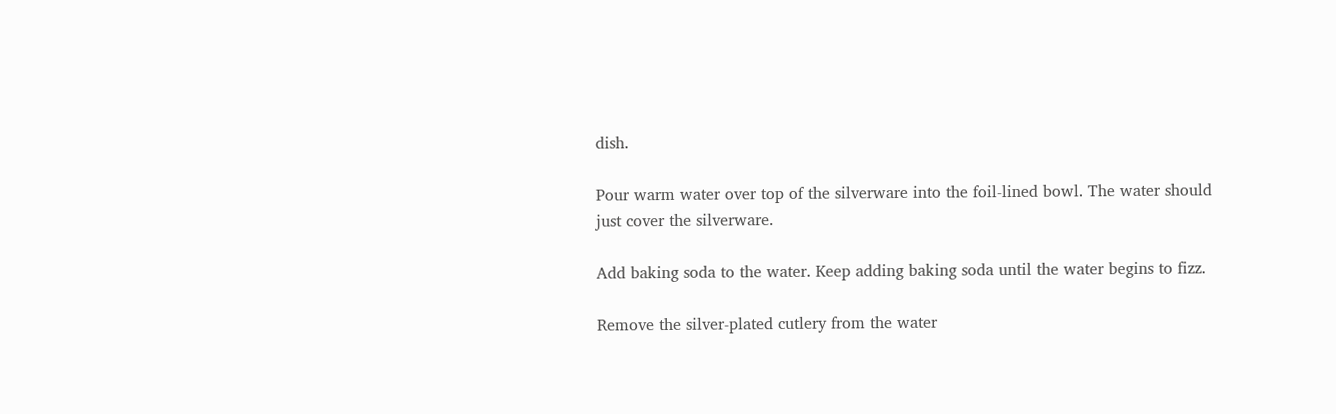dish.

Pour warm water over top of the silverware into the foil-lined bowl. The water should just cover the silverware.

Add baking soda to the water. Keep adding baking soda until the water begins to fizz.

Remove the silver-plated cutlery from the water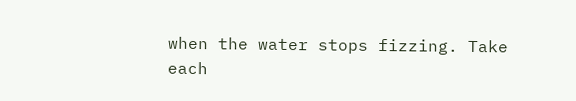when the water stops fizzing. Take each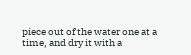piece out of the water one at a time, and dry it with a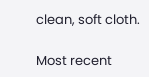clean, soft cloth.

Most recent